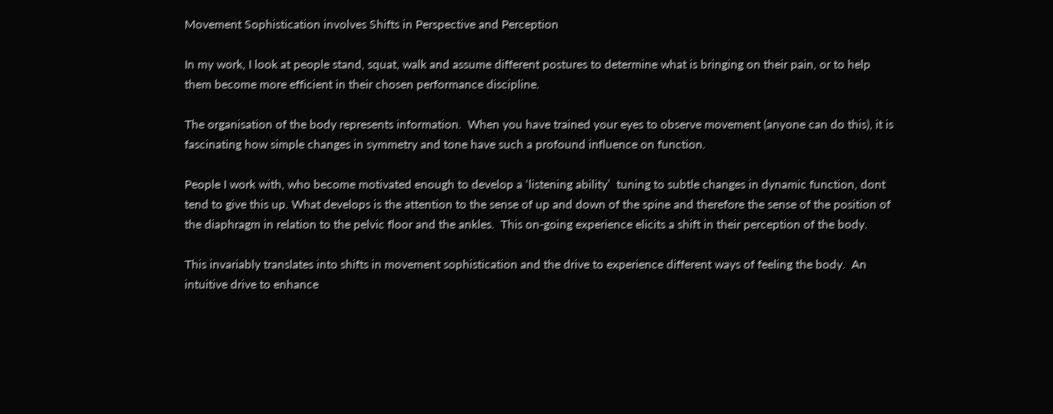Movement Sophistication involves Shifts in Perspective and Perception

In my work, I look at people stand, squat, walk and assume different postures to determine what is bringing on their pain, or to help them become more efficient in their chosen performance discipline.

The organisation of the body represents information.  When you have trained your eyes to observe movement (anyone can do this), it is fascinating how simple changes in symmetry and tone have such a profound influence on function.

People I work with, who become motivated enough to develop a ‘listening ability’  tuning to subtle changes in dynamic function, dont tend to give this up. What develops is the attention to the sense of up and down of the spine and therefore the sense of the position of the diaphragm in relation to the pelvic floor and the ankles.  This on-going experience elicits a shift in their perception of the body.

This invariably translates into shifts in movement sophistication and the drive to experience different ways of feeling the body.  An intuitive drive to enhance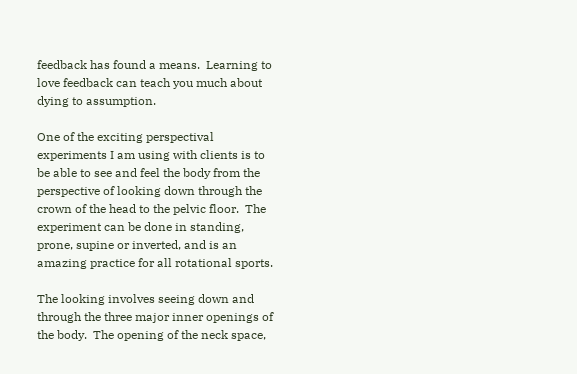feedback has found a means.  Learning to love feedback can teach you much about dying to assumption.

One of the exciting perspectival experiments I am using with clients is to be able to see and feel the body from the perspective of looking down through the crown of the head to the pelvic floor.  The experiment can be done in standing, prone, supine or inverted, and is an amazing practice for all rotational sports.

The looking involves seeing down and through the three major inner openings of the body.  The opening of the neck space,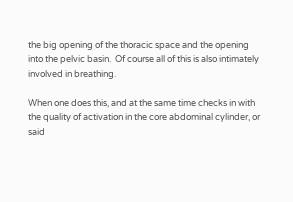the big opening of the thoracic space and the opening into the pelvic basin.  Of course all of this is also intimately involved in breathing.

When one does this, and at the same time checks in with the quality of activation in the core abdominal cylinder, or said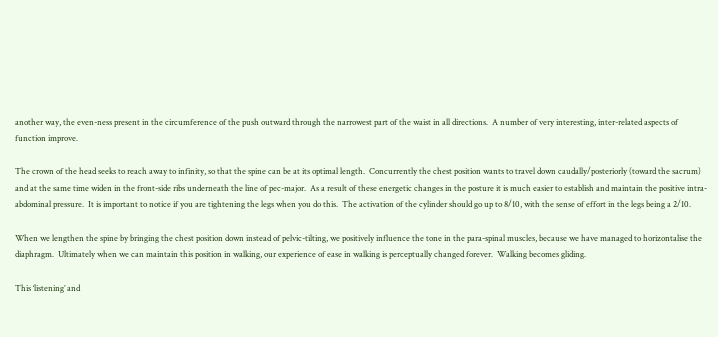another way, the even-ness present in the circumference of the push outward through the narrowest part of the waist in all directions.  A number of very interesting, inter-related aspects of function improve.

The crown of the head seeks to reach away to infinity, so that the spine can be at its optimal length.  Concurrently the chest position wants to travel down caudally/posteriorly (toward the sacrum) and at the same time widen in the front-side ribs underneath the line of pec-major.  As a result of these energetic changes in the posture it is much easier to establish and maintain the positive intra-abdominal pressure.  It is important to notice if you are tightening the legs when you do this.  The activation of the cylinder should go up to 8/10, with the sense of effort in the legs being a 2/10.

When we lengthen the spine by bringing the chest position down instead of pelvic-tilting, we positively influence the tone in the para-spinal muscles, because we have managed to horizontalise the diaphragm.  Ultimately when we can maintain this position in walking, our experience of ease in walking is perceptually changed forever.  Walking becomes gliding.

This ‘listening’ and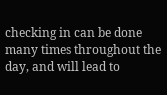checking in can be done many times throughout the day, and will lead to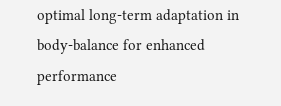optimal long-term adaptation in body-balance for enhanced performance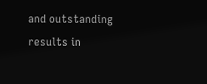and outstanding results in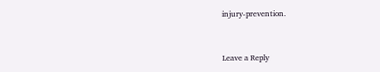injury-prevention.


Leave a Reply